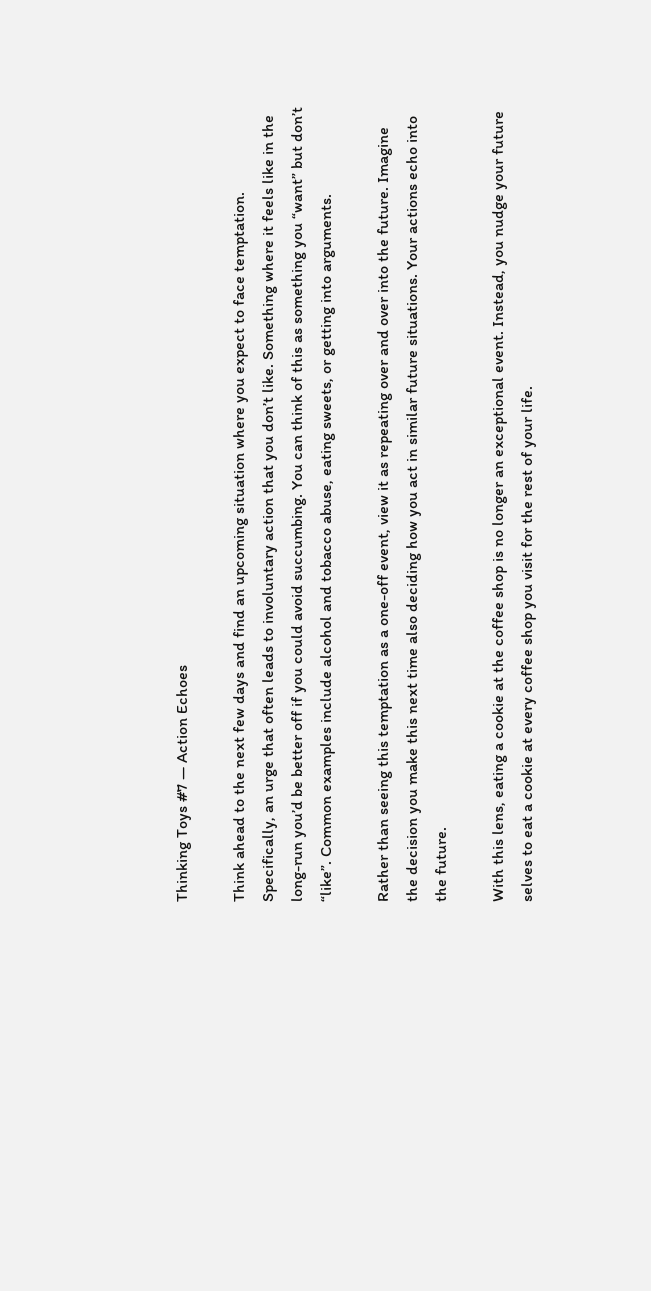Thinking Toys #7 — Action Echoes

Think ahead to the next few days and find an upcoming situation where you expect to face temptation. Specifically, an urge that often leads to involuntary action that you don’t like. Something where it feels like in the long-run you’d be better off if you could avoid succumbing. You can think of this as something you “want” but don’t “like”. Common examples include alcohol and tobacco abuse, eating sweets, or getting into arguments.

Rather than seeing this temptation as a one-off event, view it as repeating over and over into the future. Imagine the decision you make this next time also deciding how you act in similar future situations. Your actions echo into the future.

With this lens, eating a cookie at the coffee shop is no longer an exceptional event. Instead, you nudge your future selves to eat a cookie at every coffee shop you visit for the rest of your life.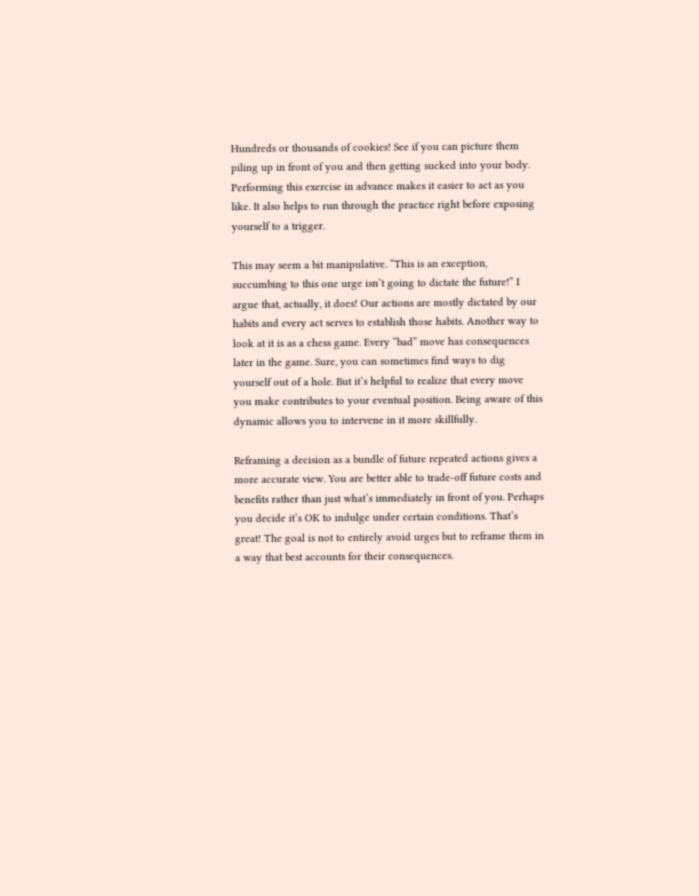Hundreds or thousands of cookies! See if you can picture them piling up in front of you and then getting sucked into your body. Performing this exercise in advance makes it easier to act as you like. It also helps to run through the practice right before exposing yourself to a trigger.

This may seem a bit manipulative. “This is an exception, succumbing to this one urge isn’t going to dictate the future!” I argue that, actually, it does! Our actions are mostly dictated by our habits and every act serves to establish those habits. Another way to look at it is as a chess game. Every “bad” move has consequences later in the game. Sure, you can sometimes find ways to dig yourself out of a hole. But it’s helpful to realize that every move you make contributes to your eventual position. Being aware of this dynamic allows you to intervene in it more skillfully.

Reframing a decision as a bundle of future repeated actions gives a more accurate view. You are better able to trade-off future costs and benefits rather than just what’s immediately in front of you. Perhaps you decide it’s OK to indulge under certain conditions. That’s great! The goal is not to entirely avoid urges but to reframe them in a way that best accounts for their consequences.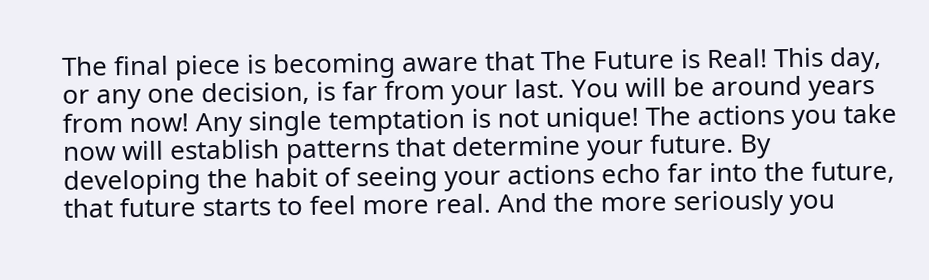The final piece is becoming aware that The Future is Real! This day, or any one decision, is far from your last. You will be around years from now! Any single temptation is not unique! The actions you take now will establish patterns that determine your future. By developing the habit of seeing your actions echo far into the future, that future starts to feel more real. And the more seriously you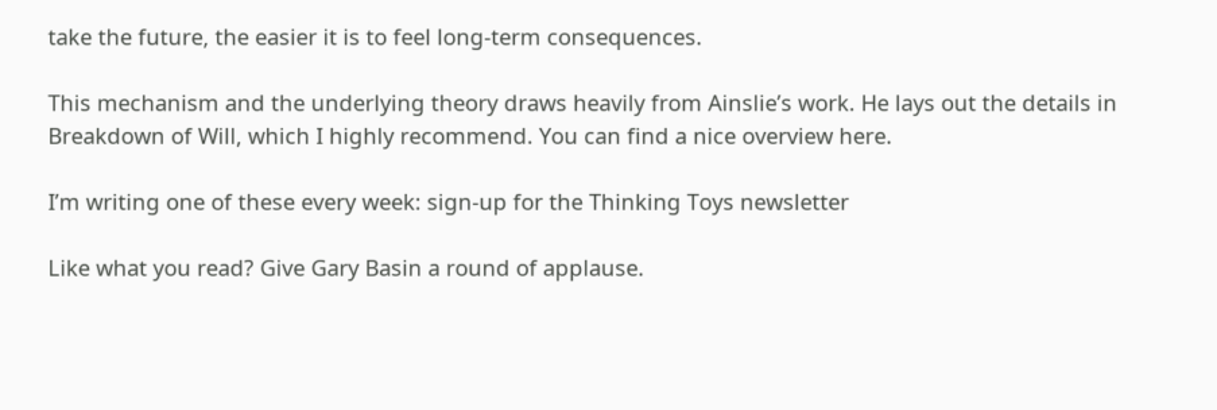take the future, the easier it is to feel long-term consequences.

This mechanism and the underlying theory draws heavily from Ainslie’s work. He lays out the details in Breakdown of Will, which I highly recommend. You can find a nice overview here.

I’m writing one of these every week: sign-up for the Thinking Toys newsletter

Like what you read? Give Gary Basin a round of applause.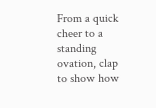From a quick cheer to a standing ovation, clap to show how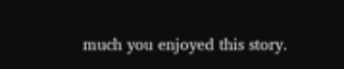much you enjoyed this story.